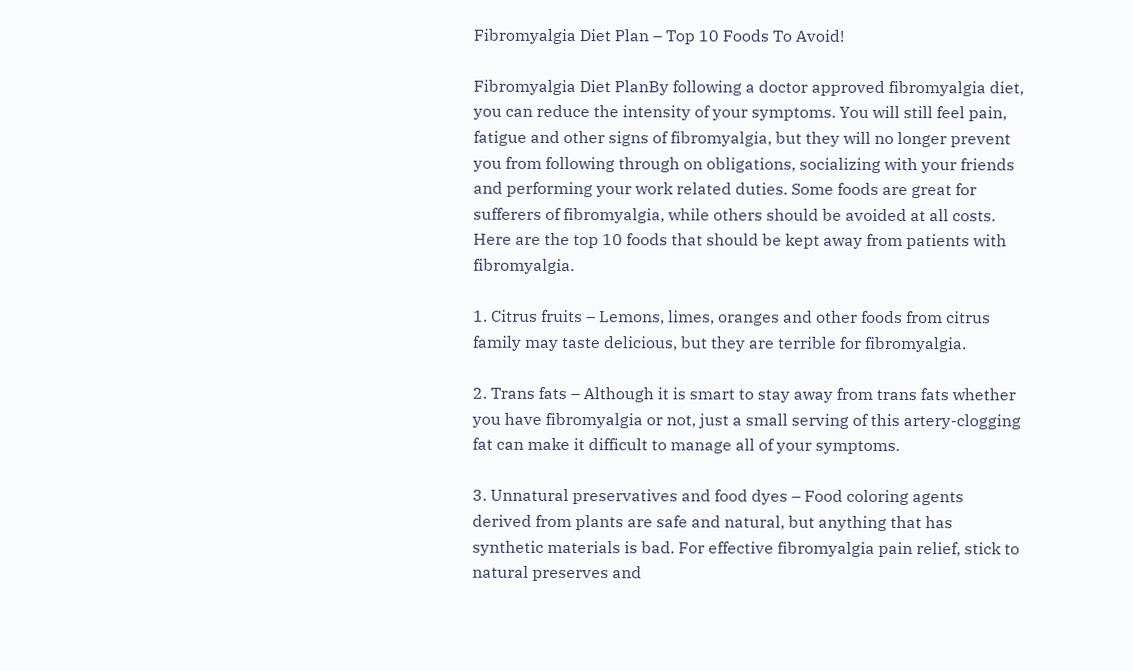Fibromyalgia Diet Plan – Top 10 Foods To Avoid!

Fibromyalgia Diet PlanBy following a doctor approved fibromyalgia diet, you can reduce the intensity of your symptoms. You will still feel pain, fatigue and other signs of fibromyalgia, but they will no longer prevent you from following through on obligations, socializing with your friends and performing your work related duties. Some foods are great for sufferers of fibromyalgia, while others should be avoided at all costs. Here are the top 10 foods that should be kept away from patients with fibromyalgia.

1. Citrus fruits – Lemons, limes, oranges and other foods from citrus family may taste delicious, but they are terrible for fibromyalgia.

2. Trans fats – Although it is smart to stay away from trans fats whether you have fibromyalgia or not, just a small serving of this artery-clogging fat can make it difficult to manage all of your symptoms.

3. Unnatural preservatives and food dyes – Food coloring agents derived from plants are safe and natural, but anything that has synthetic materials is bad. For effective fibromyalgia pain relief, stick to natural preserves and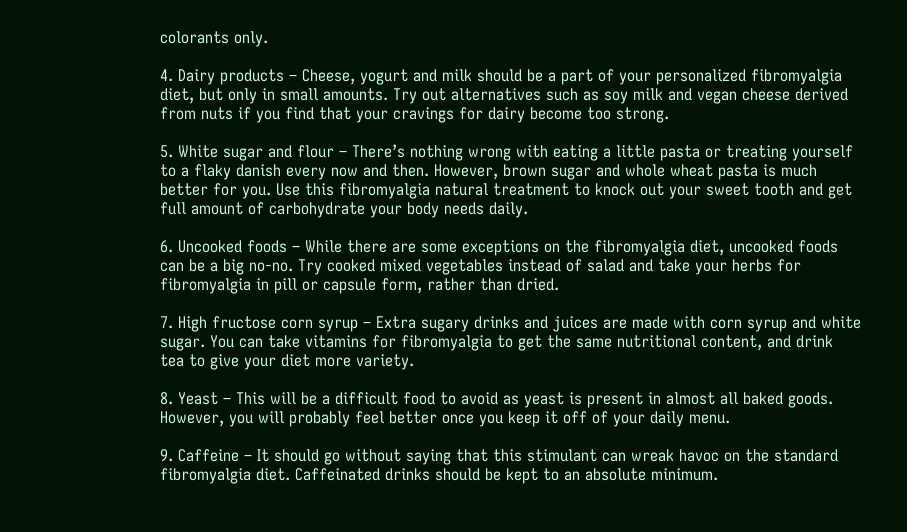colorants only.

4. Dairy products – Cheese, yogurt and milk should be a part of your personalized fibromyalgia diet, but only in small amounts. Try out alternatives such as soy milk and vegan cheese derived from nuts if you find that your cravings for dairy become too strong.

5. White sugar and flour – There’s nothing wrong with eating a little pasta or treating yourself to a flaky danish every now and then. However, brown sugar and whole wheat pasta is much better for you. Use this fibromyalgia natural treatment to knock out your sweet tooth and get full amount of carbohydrate your body needs daily.

6. Uncooked foods – While there are some exceptions on the fibromyalgia diet, uncooked foods can be a big no-no. Try cooked mixed vegetables instead of salad and take your herbs for fibromyalgia in pill or capsule form, rather than dried.

7. High fructose corn syrup – Extra sugary drinks and juices are made with corn syrup and white sugar. You can take vitamins for fibromyalgia to get the same nutritional content, and drink tea to give your diet more variety.

8. Yeast – This will be a difficult food to avoid as yeast is present in almost all baked goods. However, you will probably feel better once you keep it off of your daily menu.

9. Caffeine – It should go without saying that this stimulant can wreak havoc on the standard fibromyalgia diet. Caffeinated drinks should be kept to an absolute minimum.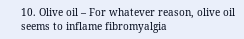10. Olive oil – For whatever reason, olive oil seems to inflame fibromyalgia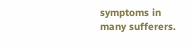symptoms in many sufferers.